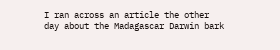I ran across an article the other day about the Madagascar Darwin bark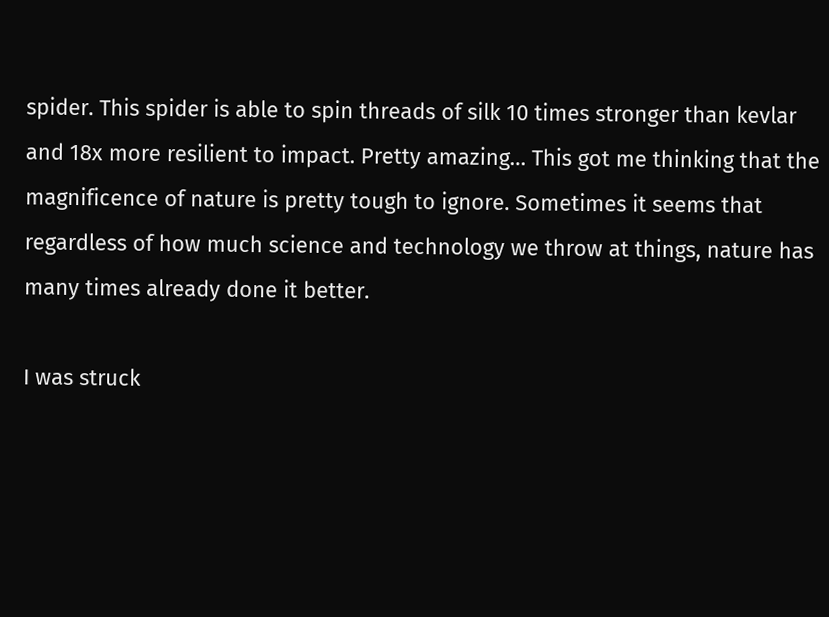spider. This spider is able to spin threads of silk 10 times stronger than kevlar and 18x more resilient to impact. Pretty amazing… This got me thinking that the magnificence of nature is pretty tough to ignore. Sometimes it seems that regardless of how much science and technology we throw at things, nature has many times already done it better.

I was struck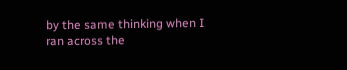by the same thinking when I ran across the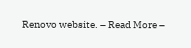Renovo website. – Read More –